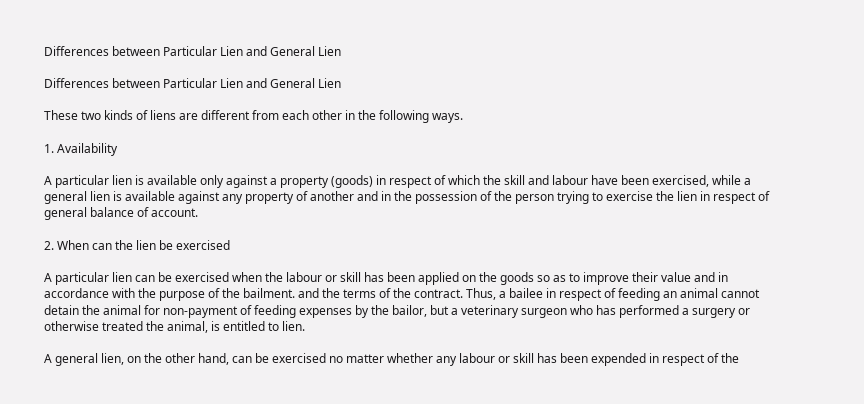Differences between Particular Lien and General Lien

Differences between Particular Lien and General Lien

These two kinds of liens are different from each other in the following ways.

1. Availability

A particular lien is available only against a property (goods) in respect of which the skill and labour have been exercised, while a general lien is available against any property of another and in the possession of the person trying to exercise the lien in respect of general balance of account.

2. When can the lien be exercised

A particular lien can be exercised when the labour or skill has been applied on the goods so as to improve their value and in accordance with the purpose of the bailment. and the terms of the contract. Thus, a bailee in respect of feeding an animal cannot detain the animal for non-payment of feeding expenses by the bailor, but a veterinary surgeon who has performed a surgery or otherwise treated the animal, is entitled to lien.

A general lien, on the other hand, can be exercised no matter whether any labour or skill has been expended in respect of the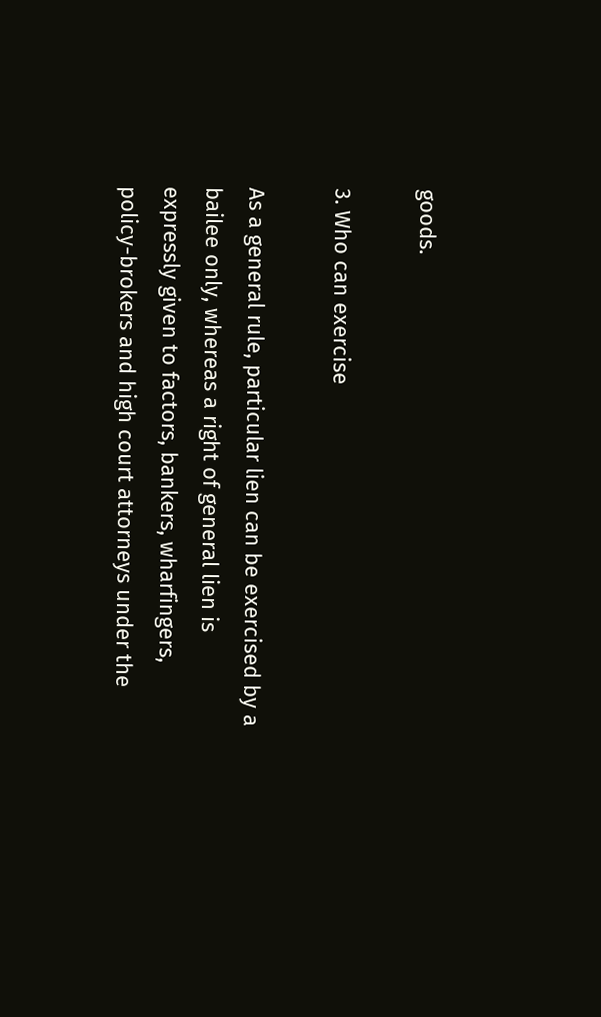goods.

3. Who can exercise

As a general rule, particular lien can be exercised by a bailee only, whereas a right of general lien is expressly given to factors, bankers, wharfingers, policy-brokers and high court attorneys under the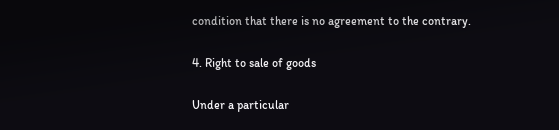condition that there is no agreement to the contrary.

4. Right to sale of goods

Under a particular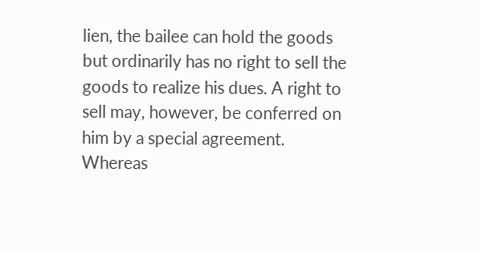lien, the bailee can hold the goods but ordinarily has no right to sell the goods to realize his dues. A right to sell may, however, be conferred on him by a special agreement. Whereas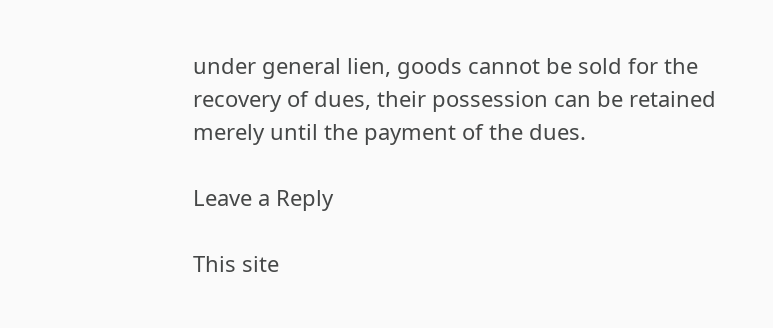under general lien, goods cannot be sold for the recovery of dues, their possession can be retained merely until the payment of the dues.

Leave a Reply

This site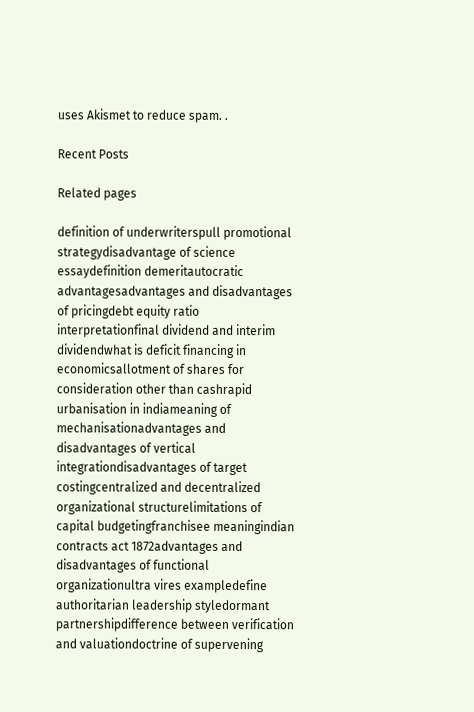uses Akismet to reduce spam. .

Recent Posts

Related pages

definition of underwriterspull promotional strategydisadvantage of science essaydefinition demeritautocratic advantagesadvantages and disadvantages of pricingdebt equity ratio interpretationfinal dividend and interim dividendwhat is deficit financing in economicsallotment of shares for consideration other than cashrapid urbanisation in indiameaning of mechanisationadvantages and disadvantages of vertical integrationdisadvantages of target costingcentralized and decentralized organizational structurelimitations of capital budgetingfranchisee meaningindian contracts act 1872advantages and disadvantages of functional organizationultra vires exampledefine authoritarian leadership styledormant partnershipdifference between verification and valuationdoctrine of supervening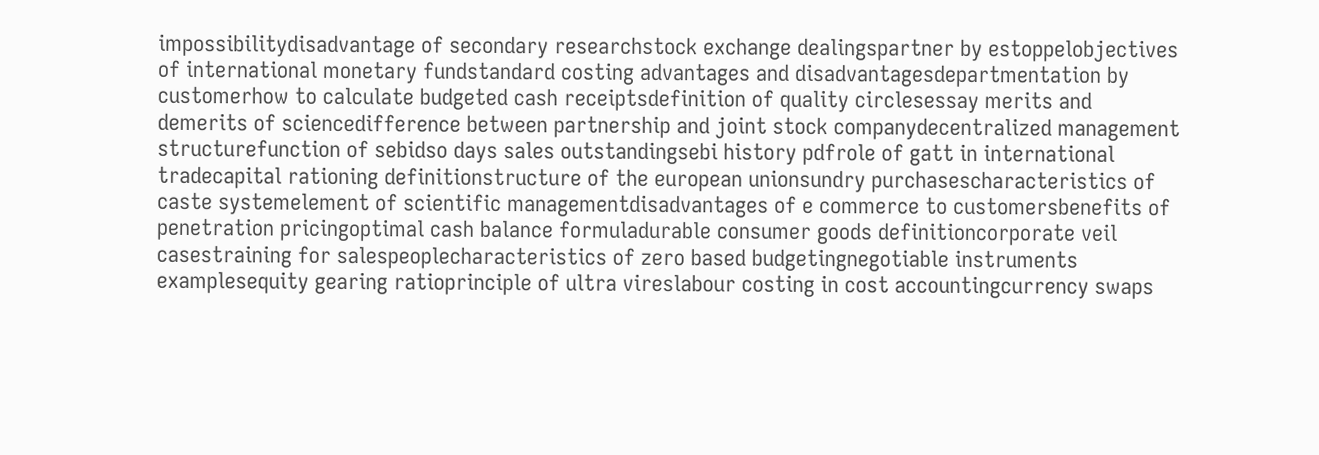impossibilitydisadvantage of secondary researchstock exchange dealingspartner by estoppelobjectives of international monetary fundstandard costing advantages and disadvantagesdepartmentation by customerhow to calculate budgeted cash receiptsdefinition of quality circlesessay merits and demerits of sciencedifference between partnership and joint stock companydecentralized management structurefunction of sebidso days sales outstandingsebi history pdfrole of gatt in international tradecapital rationing definitionstructure of the european unionsundry purchasescharacteristics of caste systemelement of scientific managementdisadvantages of e commerce to customersbenefits of penetration pricingoptimal cash balance formuladurable consumer goods definitioncorporate veil casestraining for salespeoplecharacteristics of zero based budgetingnegotiable instruments examplesequity gearing ratioprinciple of ultra vireslabour costing in cost accountingcurrency swaps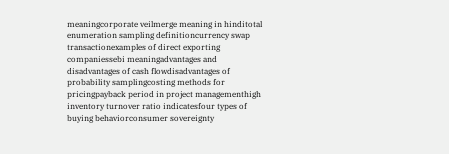meaningcorporate veilmerge meaning in hinditotal enumeration sampling definitioncurrency swap transactionexamples of direct exporting companiessebi meaningadvantages and disadvantages of cash flowdisadvantages of probability samplingcosting methods for pricingpayback period in project managementhigh inventory turnover ratio indicatesfour types of buying behaviorconsumer sovereignty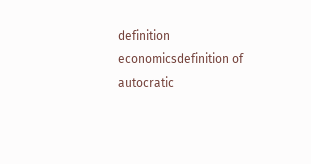definition economicsdefinition of autocratic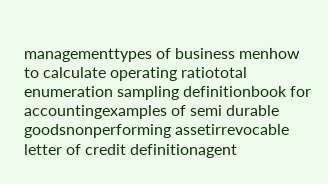managementtypes of business menhow to calculate operating ratiototal enumeration sampling definitionbook for accountingexamples of semi durable goodsnonperforming assetirrevocable letter of credit definitionagent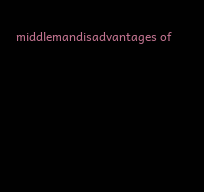middlemandisadvantages of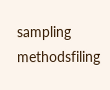sampling methodsfiling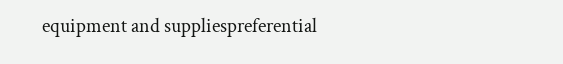equipment and suppliespreferential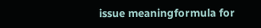issue meaningformula for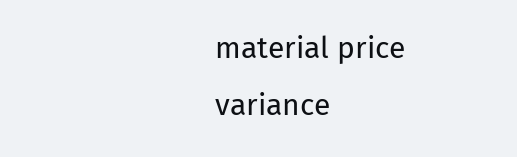material price variance